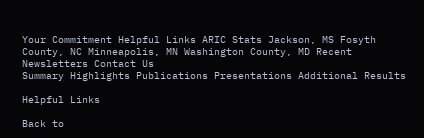Your Commitment Helpful Links ARIC Stats Jackson, MS Fosyth County, NC Minneapolis, MN Washington County, MD Recent Newsletters Contact Us
Summary Highlights Publications Presentations Additional Results

Helpful Links

Back to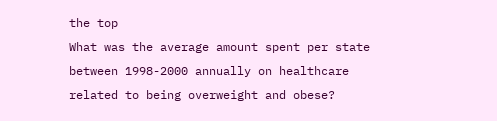the top
What was the average amount spent per state between 1998-2000 annually on healthcare related to being overweight and obese?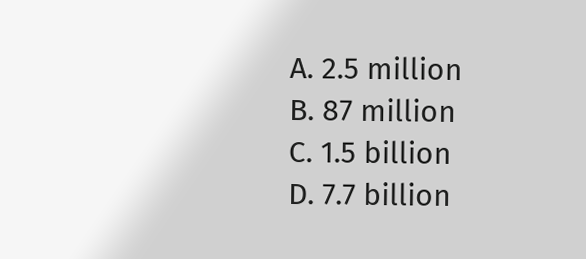A. 2.5 million
B. 87 million
C. 1.5 billion
D. 7.7 billion